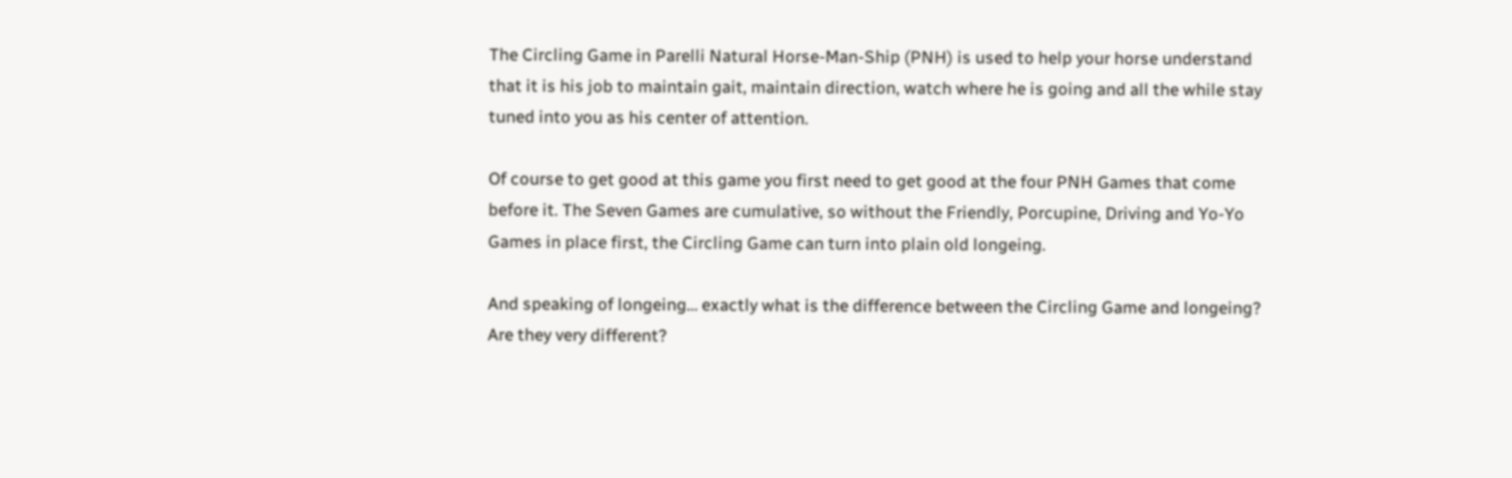The Circling Game in Parelli Natural Horse-Man-Ship (PNH) is used to help your horse understand that it is his job to maintain gait, maintain direction, watch where he is going and all the while stay tuned into you as his center of attention.

Of course to get good at this game you first need to get good at the four PNH Games that come before it. The Seven Games are cumulative, so without the Friendly, Porcupine, Driving and Yo-Yo Games in place first, the Circling Game can turn into plain old longeing.

And speaking of longeing… exactly what is the difference between the Circling Game and longeing? Are they very different?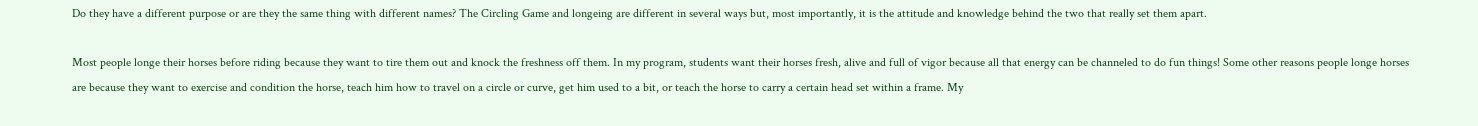Do they have a different purpose or are they the same thing with different names? The Circling Game and longeing are different in several ways but, most importantly, it is the attitude and knowledge behind the two that really set them apart.

Most people longe their horses before riding because they want to tire them out and knock the freshness off them. In my program, students want their horses fresh, alive and full of vigor because all that energy can be channeled to do fun things! Some other reasons people longe horses are because they want to exercise and condition the horse, teach him how to travel on a circle or curve, get him used to a bit, or teach the horse to carry a certain head set within a frame. My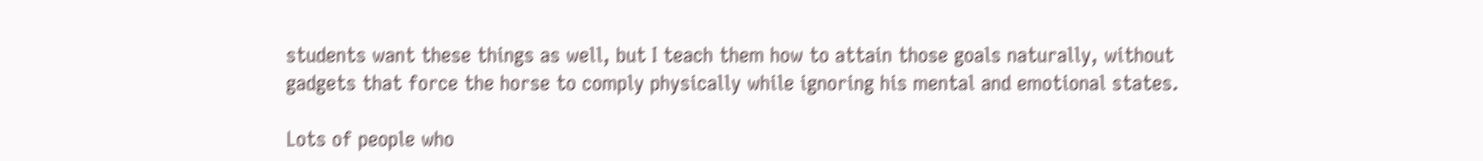students want these things as well, but I teach them how to attain those goals naturally, without gadgets that force the horse to comply physically while ignoring his mental and emotional states.

Lots of people who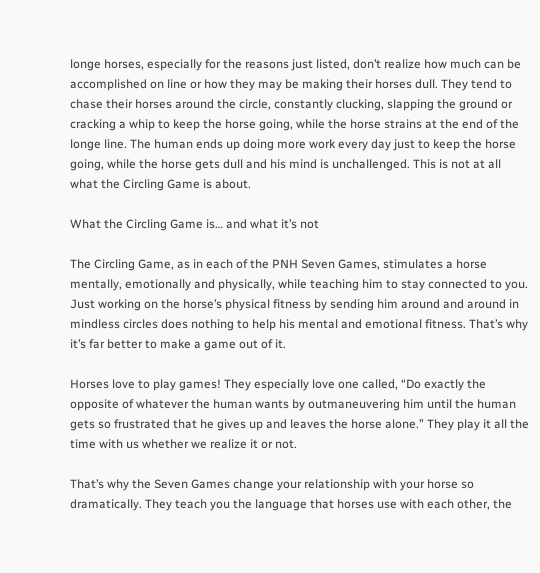longe horses, especially for the reasons just listed, don’t realize how much can be accomplished on line or how they may be making their horses dull. They tend to chase their horses around the circle, constantly clucking, slapping the ground or cracking a whip to keep the horse going, while the horse strains at the end of the longe line. The human ends up doing more work every day just to keep the horse going, while the horse gets dull and his mind is unchallenged. This is not at all what the Circling Game is about.

What the Circling Game is… and what it’s not

The Circling Game, as in each of the PNH Seven Games, stimulates a horse mentally, emotionally and physically, while teaching him to stay connected to you. Just working on the horse’s physical fitness by sending him around and around in mindless circles does nothing to help his mental and emotional fitness. That’s why it’s far better to make a game out of it.

Horses love to play games! They especially love one called, “Do exactly the opposite of whatever the human wants by outmaneuvering him until the human gets so frustrated that he gives up and leaves the horse alone.” They play it all the time with us whether we realize it or not.

That’s why the Seven Games change your relationship with your horse so dramatically. They teach you the language that horses use with each other, the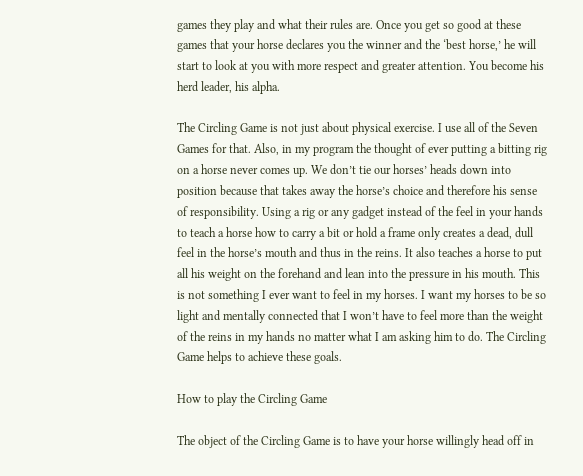games they play and what their rules are. Once you get so good at these games that your horse declares you the winner and the ‘best horse,’ he will start to look at you with more respect and greater attention. You become his herd leader, his alpha.

The Circling Game is not just about physical exercise. I use all of the Seven Games for that. Also, in my program the thought of ever putting a bitting rig on a horse never comes up. We don’t tie our horses’ heads down into position because that takes away the horse’s choice and therefore his sense of responsibility. Using a rig or any gadget instead of the feel in your hands to teach a horse how to carry a bit or hold a frame only creates a dead, dull feel in the horse’s mouth and thus in the reins. It also teaches a horse to put all his weight on the forehand and lean into the pressure in his mouth. This is not something I ever want to feel in my horses. I want my horses to be so light and mentally connected that I won’t have to feel more than the weight of the reins in my hands no matter what I am asking him to do. The Circling Game helps to achieve these goals.

How to play the Circling Game

The object of the Circling Game is to have your horse willingly head off in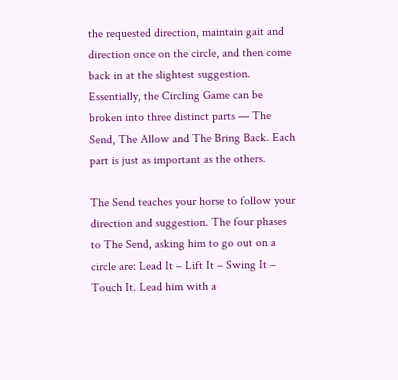the requested direction, maintain gait and direction once on the circle, and then come back in at the slightest suggestion. Essentially, the Circling Game can be broken into three distinct parts — The Send, The Allow and The Bring Back. Each part is just as important as the others.

The Send teaches your horse to follow your direction and suggestion. The four phases to The Send, asking him to go out on a circle are: Lead It – Lift It – Swing It – Touch It. Lead him with a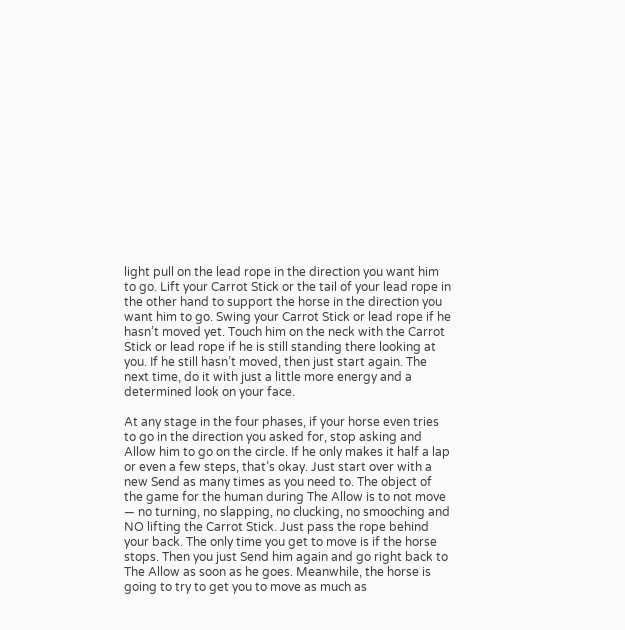light pull on the lead rope in the direction you want him to go. Lift your Carrot Stick or the tail of your lead rope in the other hand to support the horse in the direction you want him to go. Swing your Carrot Stick or lead rope if he hasn’t moved yet. Touch him on the neck with the Carrot Stick or lead rope if he is still standing there looking at you. If he still hasn’t moved, then just start again. The next time, do it with just a little more energy and a determined look on your face.

At any stage in the four phases, if your horse even tries to go in the direction you asked for, stop asking and Allow him to go on the circle. If he only makes it half a lap or even a few steps, that’s okay. Just start over with a new Send as many times as you need to. The object of the game for the human during The Allow is to not move — no turning, no slapping, no clucking, no smooching and NO lifting the Carrot Stick. Just pass the rope behind your back. The only time you get to move is if the horse stops. Then you just Send him again and go right back to The Allow as soon as he goes. Meanwhile, the horse is going to try to get you to move as much as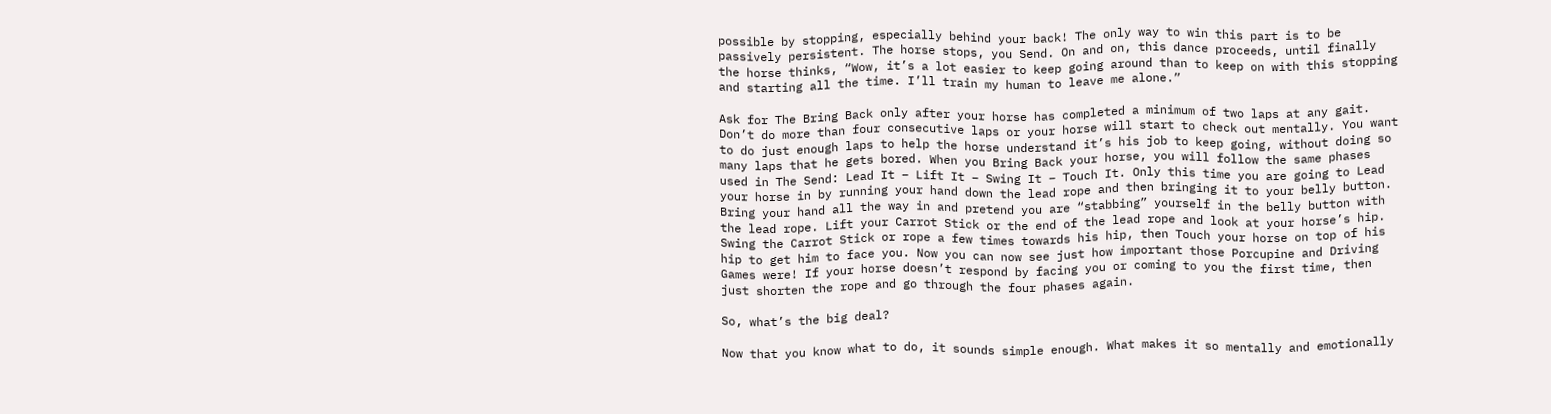possible by stopping, especially behind your back! The only way to win this part is to be passively persistent. The horse stops, you Send. On and on, this dance proceeds, until finally the horse thinks, “Wow, it’s a lot easier to keep going around than to keep on with this stopping and starting all the time. I’ll train my human to leave me alone.”

Ask for The Bring Back only after your horse has completed a minimum of two laps at any gait. Don’t do more than four consecutive laps or your horse will start to check out mentally. You want to do just enough laps to help the horse understand it’s his job to keep going, without doing so many laps that he gets bored. When you Bring Back your horse, you will follow the same phases used in The Send: Lead It – Lift It – Swing It – Touch It. Only this time you are going to Lead your horse in by running your hand down the lead rope and then bringing it to your belly button. Bring your hand all the way in and pretend you are “stabbing” yourself in the belly button with the lead rope. Lift your Carrot Stick or the end of the lead rope and look at your horse’s hip. Swing the Carrot Stick or rope a few times towards his hip, then Touch your horse on top of his hip to get him to face you. Now you can now see just how important those Porcupine and Driving Games were! If your horse doesn’t respond by facing you or coming to you the first time, then just shorten the rope and go through the four phases again.

So, what’s the big deal?

Now that you know what to do, it sounds simple enough. What makes it so mentally and emotionally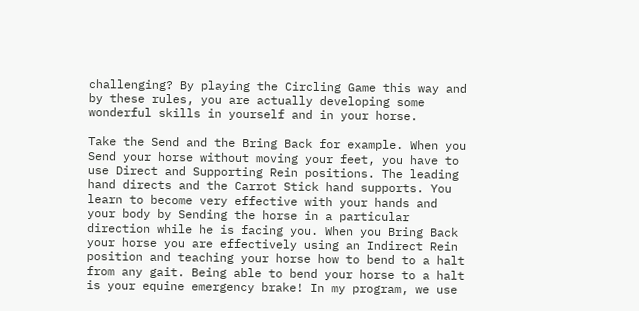challenging? By playing the Circling Game this way and by these rules, you are actually developing some wonderful skills in yourself and in your horse.

Take the Send and the Bring Back for example. When you Send your horse without moving your feet, you have to use Direct and Supporting Rein positions. The leading hand directs and the Carrot Stick hand supports. You learn to become very effective with your hands and your body by Sending the horse in a particular direction while he is facing you. When you Bring Back your horse you are effectively using an Indirect Rein position and teaching your horse how to bend to a halt from any gait. Being able to bend your horse to a halt is your equine emergency brake! In my program, we use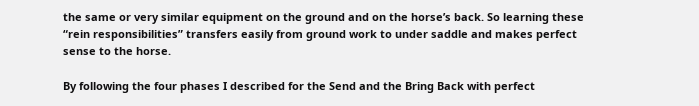the same or very similar equipment on the ground and on the horse’s back. So learning these “rein responsibilities” transfers easily from ground work to under saddle and makes perfect sense to the horse.

By following the four phases I described for the Send and the Bring Back with perfect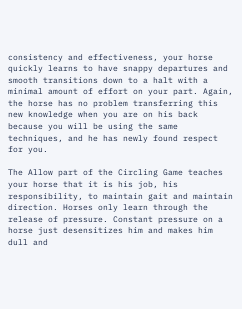consistency and effectiveness, your horse quickly learns to have snappy departures and smooth transitions down to a halt with a minimal amount of effort on your part. Again, the horse has no problem transferring this new knowledge when you are on his back because you will be using the same techniques, and he has newly found respect for you.

The Allow part of the Circling Game teaches your horse that it is his job, his responsibility, to maintain gait and maintain direction. Horses only learn through the release of pressure. Constant pressure on a horse just desensitizes him and makes him dull and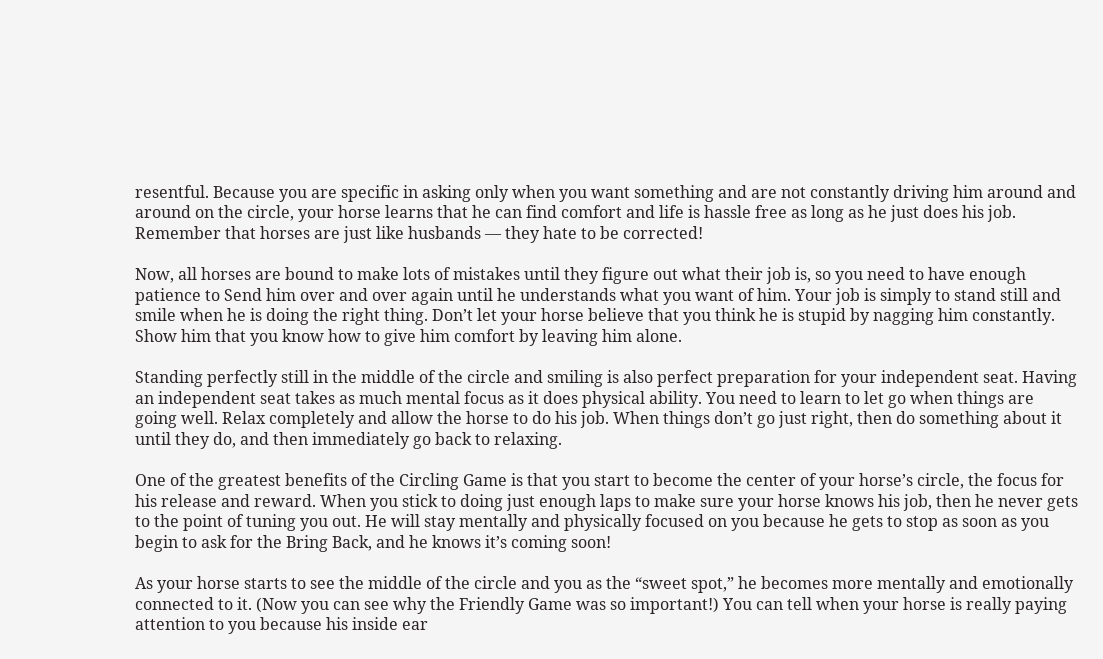resentful. Because you are specific in asking only when you want something and are not constantly driving him around and around on the circle, your horse learns that he can find comfort and life is hassle free as long as he just does his job. Remember that horses are just like husbands — they hate to be corrected!

Now, all horses are bound to make lots of mistakes until they figure out what their job is, so you need to have enough patience to Send him over and over again until he understands what you want of him. Your job is simply to stand still and smile when he is doing the right thing. Don’t let your horse believe that you think he is stupid by nagging him constantly. Show him that you know how to give him comfort by leaving him alone.

Standing perfectly still in the middle of the circle and smiling is also perfect preparation for your independent seat. Having an independent seat takes as much mental focus as it does physical ability. You need to learn to let go when things are going well. Relax completely and allow the horse to do his job. When things don’t go just right, then do something about it until they do, and then immediately go back to relaxing.

One of the greatest benefits of the Circling Game is that you start to become the center of your horse’s circle, the focus for his release and reward. When you stick to doing just enough laps to make sure your horse knows his job, then he never gets to the point of tuning you out. He will stay mentally and physically focused on you because he gets to stop as soon as you begin to ask for the Bring Back, and he knows it’s coming soon!

As your horse starts to see the middle of the circle and you as the “sweet spot,” he becomes more mentally and emotionally connected to it. (Now you can see why the Friendly Game was so important!) You can tell when your horse is really paying attention to you because his inside ear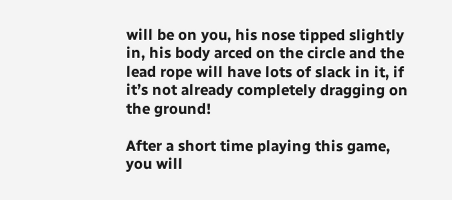will be on you, his nose tipped slightly in, his body arced on the circle and the lead rope will have lots of slack in it, if it’s not already completely dragging on the ground!

After a short time playing this game, you will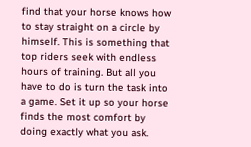find that your horse knows how to stay straight on a circle by himself. This is something that top riders seek with endless hours of training. But all you have to do is turn the task into a game. Set it up so your horse finds the most comfort by doing exactly what you ask.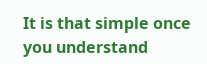It is that simple once you understand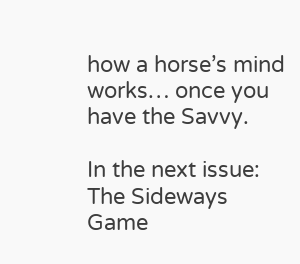how a horse’s mind works… once you have the Savvy.

In the next issue: The Sideways Game